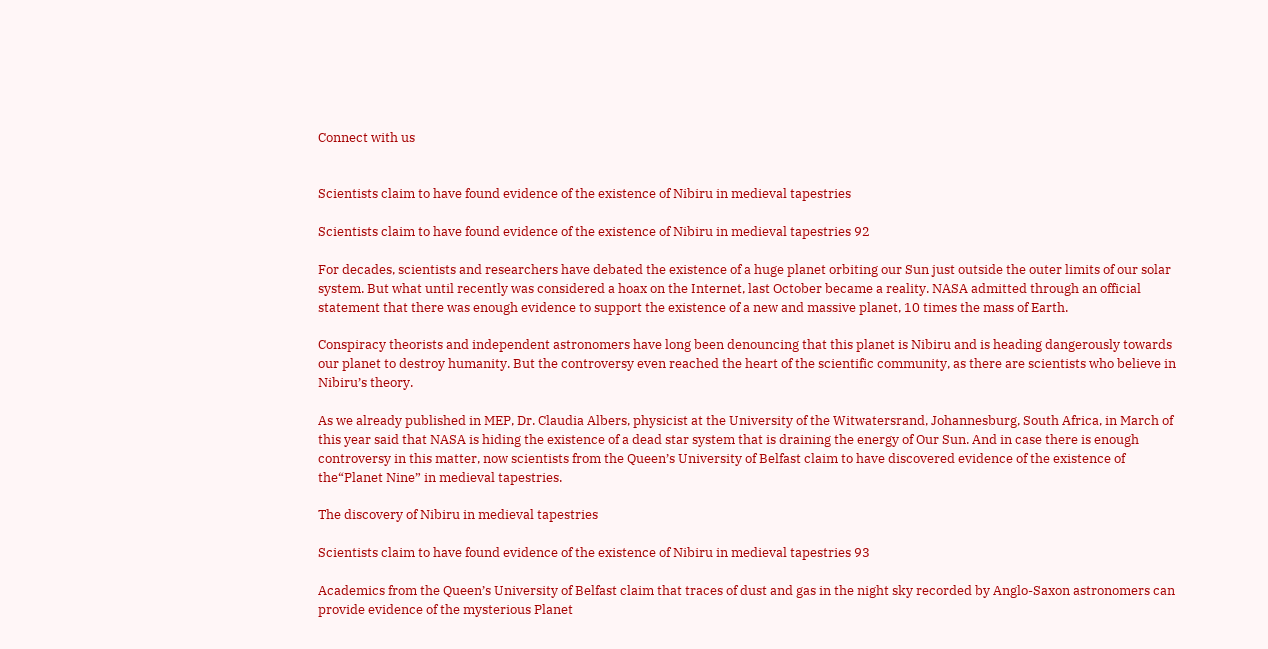Connect with us


Scientists claim to have found evidence of the existence of Nibiru in medieval tapestries

Scientists claim to have found evidence of the existence of Nibiru in medieval tapestries 92

For decades, scientists and researchers have debated the existence of a huge planet orbiting our Sun just outside the outer limits of our solar system. But what until recently was considered a hoax on the Internet, last October became a reality. NASA admitted through an official statement that there was enough evidence to support the existence of a new and massive planet, 10 times the mass of Earth.

Conspiracy theorists and independent astronomers have long been denouncing that this planet is Nibiru and is heading dangerously towards our planet to destroy humanity. But the controversy even reached the heart of the scientific community, as there are scientists who believe in Nibiru’s theory.

As we already published in MEP, Dr. Claudia Albers, physicist at the University of the Witwatersrand, Johannesburg, South Africa, in March of this year said that NASA is hiding the existence of a dead star system that is draining the energy of Our Sun. And in case there is enough controversy in this matter, now scientists from the Queen’s University of Belfast claim to have discovered evidence of the existence of the“Planet Nine” in medieval tapestries.

The discovery of Nibiru in medieval tapestries

Scientists claim to have found evidence of the existence of Nibiru in medieval tapestries 93

Academics from the Queen’s University of Belfast claim that traces of dust and gas in the night sky recorded by Anglo-Saxon astronomers can provide evidence of the mysterious Planet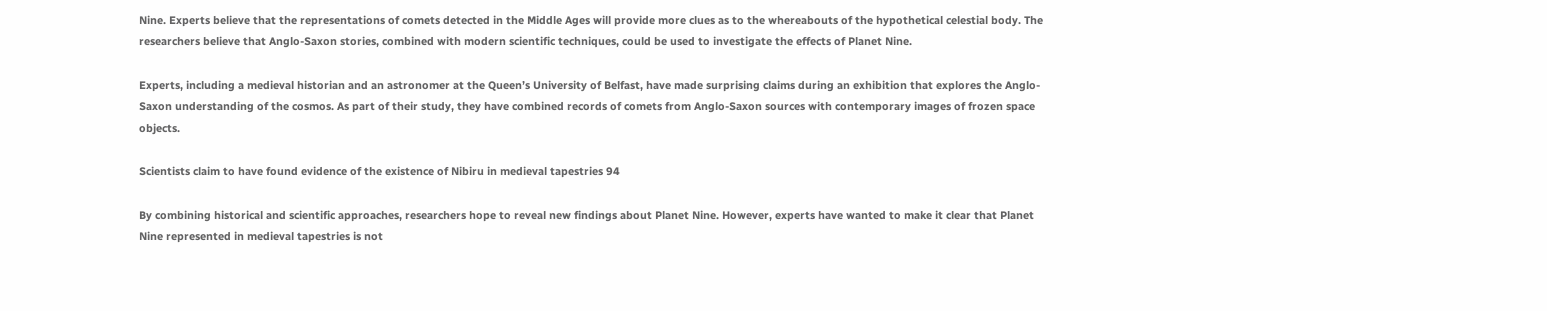Nine. Experts believe that the representations of comets detected in the Middle Ages will provide more clues as to the whereabouts of the hypothetical celestial body. The researchers believe that Anglo-Saxon stories, combined with modern scientific techniques, could be used to investigate the effects of Planet Nine.

Experts, including a medieval historian and an astronomer at the Queen’s University of Belfast, have made surprising claims during an exhibition that explores the Anglo-Saxon understanding of the cosmos. As part of their study, they have combined records of comets from Anglo-Saxon sources with contemporary images of frozen space objects.

Scientists claim to have found evidence of the existence of Nibiru in medieval tapestries 94

By combining historical and scientific approaches, researchers hope to reveal new findings about Planet Nine. However, experts have wanted to make it clear that Planet Nine represented in medieval tapestries is not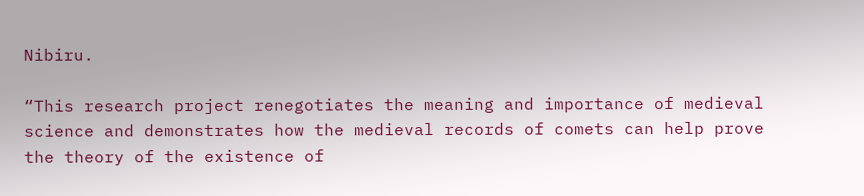Nibiru.

“This research project renegotiates the meaning and importance of medieval science and demonstrates how the medieval records of comets can help prove the theory of the existence of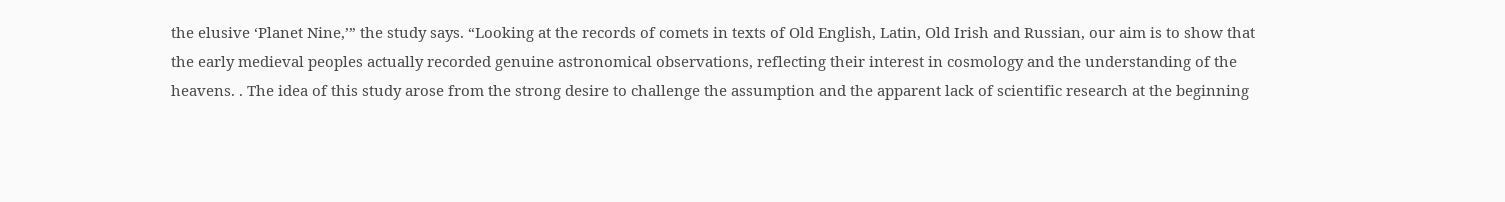the elusive ‘Planet Nine,’” the study says. “Looking at the records of comets in texts of Old English, Latin, Old Irish and Russian, our aim is to show that the early medieval peoples actually recorded genuine astronomical observations, reflecting their interest in cosmology and the understanding of the heavens. . The idea of this study arose from the strong desire to challenge the assumption and the apparent lack of scientific research at the beginning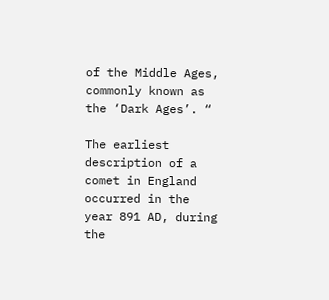of the Middle Ages, commonly known as the ‘Dark Ages’. “

The earliest description of a comet in England occurred in the year 891 AD, during the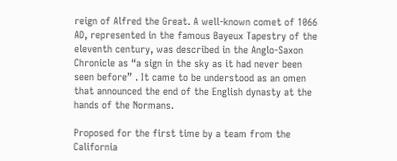reign of Alfred the Great. A well-known comet of 1066 AD, represented in the famous Bayeux Tapestry of the eleventh century, was described in the Anglo-Saxon Chronicle as “a sign in the sky as it had never been seen before” . It came to be understood as an omen that announced the end of the English dynasty at the hands of the Normans.

Proposed for the first time by a team from the California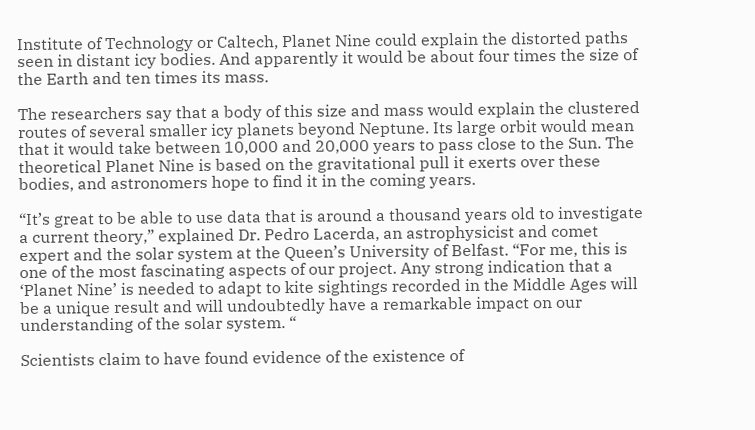Institute of Technology or Caltech, Planet Nine could explain the distorted paths seen in distant icy bodies. And apparently it would be about four times the size of the Earth and ten times its mass.

The researchers say that a body of this size and mass would explain the clustered routes of several smaller icy planets beyond Neptune. Its large orbit would mean that it would take between 10,000 and 20,000 years to pass close to the Sun. The theoretical Planet Nine is based on the gravitational pull it exerts over these bodies, and astronomers hope to find it in the coming years.

“It’s great to be able to use data that is around a thousand years old to investigate a current theory,” explained Dr. Pedro Lacerda, an astrophysicist and comet expert and the solar system at the Queen’s University of Belfast. “For me, this is one of the most fascinating aspects of our project. Any strong indication that a ‘Planet Nine’ is needed to adapt to kite sightings recorded in the Middle Ages will be a unique result and will undoubtedly have a remarkable impact on our understanding of the solar system. “

Scientists claim to have found evidence of the existence of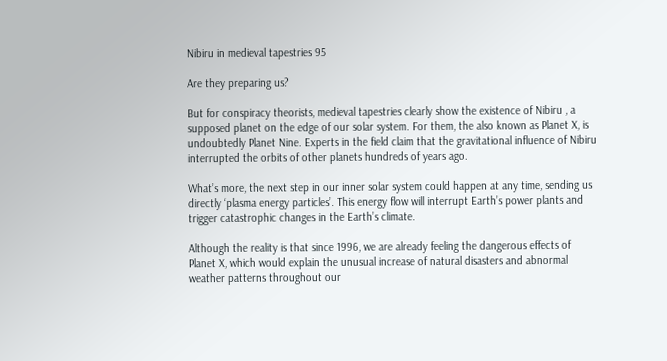Nibiru in medieval tapestries 95

Are they preparing us?

But for conspiracy theorists, medieval tapestries clearly show the existence of Nibiru , a supposed planet on the edge of our solar system. For them, the also known as Planet X, is undoubtedly Planet Nine. Experts in the field claim that the gravitational influence of Nibiru interrupted the orbits of other planets hundreds of years ago.

What’s more, the next step in our inner solar system could happen at any time, sending us directly ‘plasma energy particles’. This energy flow will interrupt Earth’s power plants and trigger catastrophic changes in the Earth’s climate.

Although the reality is that since 1996, we are already feeling the dangerous effects of Planet X, which would explain the unusual increase of natural disasters and abnormal weather patterns throughout our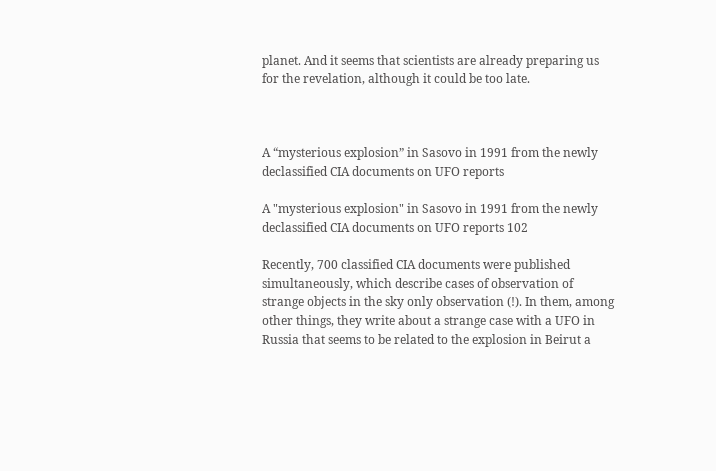planet. And it seems that scientists are already preparing us for the revelation, although it could be too late.



A “mysterious explosion” in Sasovo in 1991 from the newly declassified CIA documents on UFO reports

A "mysterious explosion" in Sasovo in 1991 from the newly declassified CIA documents on UFO reports 102

Recently, 700 classified CIA documents were published simultaneously, which describe cases of observation of strange objects in the sky only observation (!). In them, among other things, they write about a strange case with a UFO in Russia that seems to be related to the explosion in Beirut a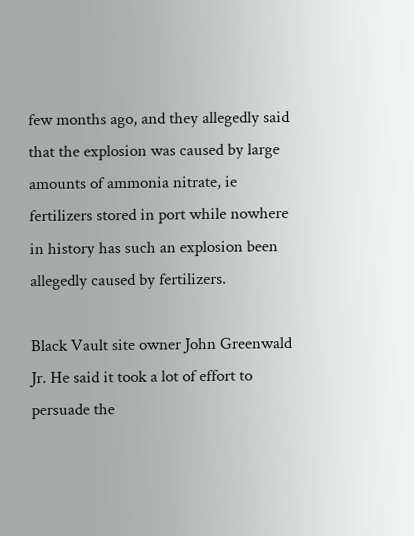few months ago, and they allegedly said that the explosion was caused by large amounts of ammonia nitrate, ie fertilizers stored in port while nowhere in history has such an explosion been allegedly caused by fertilizers.

Black Vault site owner John Greenwald Jr. He said it took a lot of effort to persuade the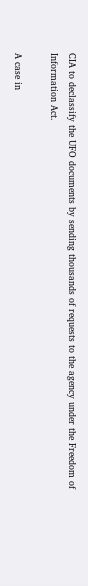CIA to declassify the UFO documents by sending thousands of requests to the agency under the Freedom of Information Act.

A case in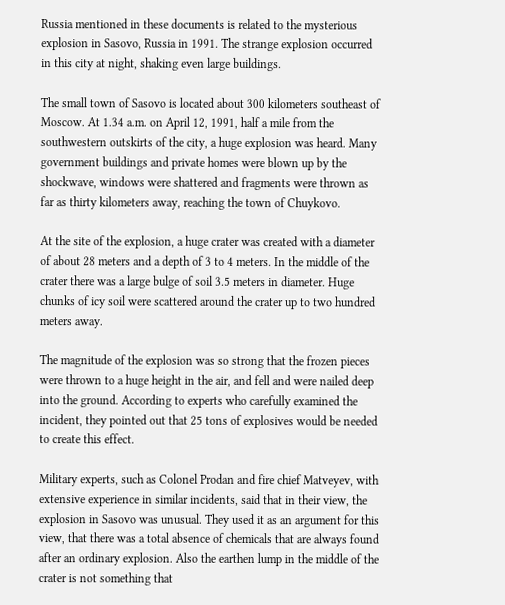Russia mentioned in these documents is related to the mysterious explosion in Sasovo, Russia in 1991. The strange explosion occurred in this city at night, shaking even large buildings.

The small town of Sasovo is located about 300 kilometers southeast of Moscow. At 1.34 a.m. on April 12, 1991, half a mile from the southwestern outskirts of the city, a huge explosion was heard. Many government buildings and private homes were blown up by the shockwave, windows were shattered and fragments were thrown as far as thirty kilometers away, reaching the town of Chuykovo.

At the site of the explosion, a huge crater was created with a diameter of about 28 meters and a depth of 3 to 4 meters. In the middle of the crater there was a large bulge of soil 3.5 meters in diameter. Huge chunks of icy soil were scattered around the crater up to two hundred meters away.

The magnitude of the explosion was so strong that the frozen pieces were thrown to a huge height in the air, and fell and were nailed deep into the ground. According to experts who carefully examined the incident, they pointed out that 25 tons of explosives would be needed to create this effect.

Military experts, such as Colonel Prodan and fire chief Matveyev, with extensive experience in similar incidents, said that in their view, the explosion in Sasovo was unusual. They used it as an argument for this view, that there was a total absence of chemicals that are always found after an ordinary explosion. Also the earthen lump in the middle of the crater is not something that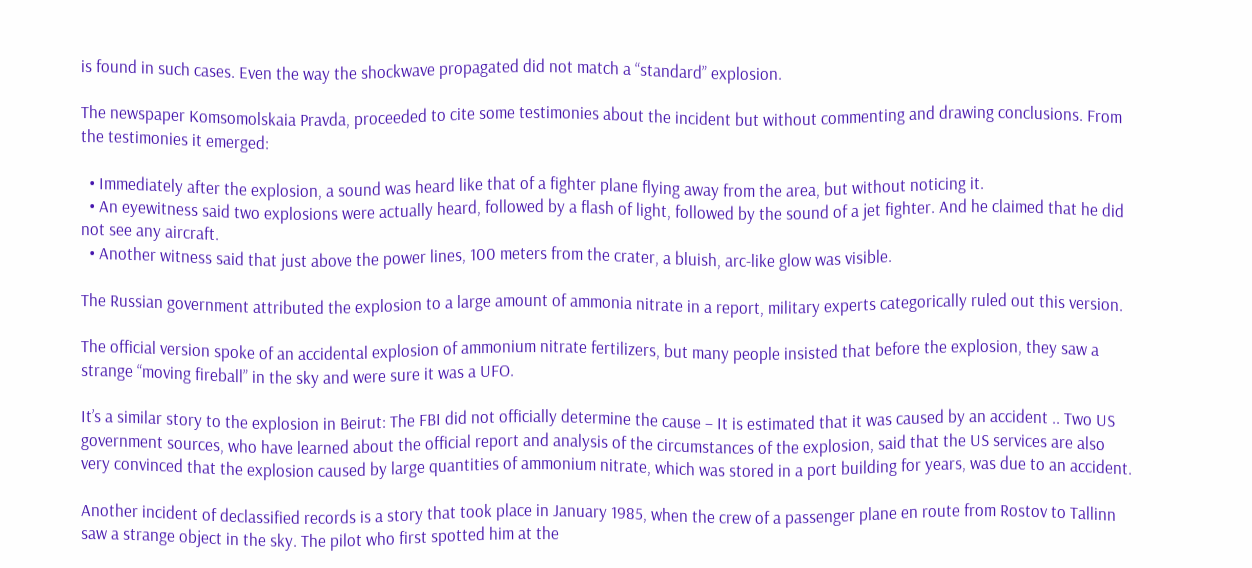is found in such cases. Even the way the shockwave propagated did not match a “standard” explosion.

The newspaper Komsomolskaia Pravda, proceeded to cite some testimonies about the incident but without commenting and drawing conclusions. From the testimonies it emerged:

  • Immediately after the explosion, a sound was heard like that of a fighter plane flying away from the area, but without noticing it.
  • An eyewitness said two explosions were actually heard, followed by a flash of light, followed by the sound of a jet fighter. And he claimed that he did not see any aircraft.
  • Another witness said that just above the power lines, 100 meters from the crater, a bluish, arc-like glow was visible.

The Russian government attributed the explosion to a large amount of ammonia nitrate in a report, military experts categorically ruled out this version.

The official version spoke of an accidental explosion of ammonium nitrate fertilizers, but many people insisted that before the explosion, they saw a strange “moving fireball” in the sky and were sure it was a UFO.

It’s a similar story to the explosion in Beirut: The FBI did not officially determine the cause – It is estimated that it was caused by an accident .. Two US government sources, who have learned about the official report and analysis of the circumstances of the explosion, said that the US services are also very convinced that the explosion caused by large quantities of ammonium nitrate, which was stored in a port building for years, was due to an accident.

Another incident of declassified records is a story that took place in January 1985, when the crew of a passenger plane en route from Rostov to Tallinn saw a strange object in the sky. The pilot who first spotted him at the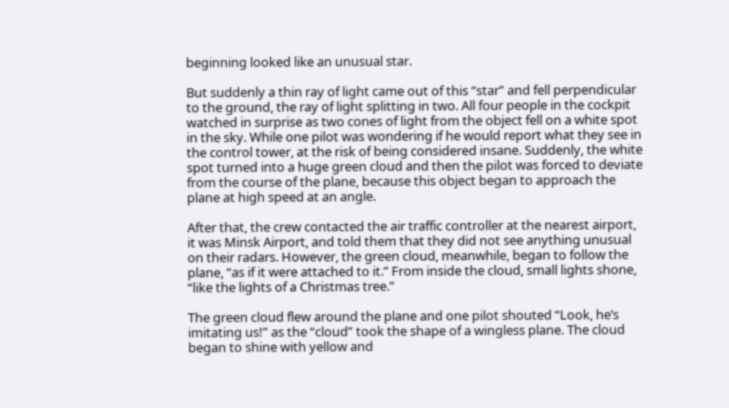beginning looked like an unusual star.

But suddenly a thin ray of light came out of this “star” and fell perpendicular to the ground, the ray of light splitting in two. All four people in the cockpit watched in surprise as two cones of light from the object fell on a white spot in the sky. While one pilot was wondering if he would report what they see in the control tower, at the risk of being considered insane. Suddenly, the white spot turned into a huge green cloud and then the pilot was forced to deviate from the course of the plane, because this object began to approach the plane at high speed at an angle.

After that, the crew contacted the air traffic controller at the nearest airport, it was Minsk Airport, and told them that they did not see anything unusual on their radars. However, the green cloud, meanwhile, began to follow the plane, “as if it were attached to it.” From inside the cloud, small lights shone, “like the lights of a Christmas tree.”

The green cloud flew around the plane and one pilot shouted “Look, he’s imitating us!” as the “cloud” took the shape of a wingless plane. The cloud began to shine with yellow and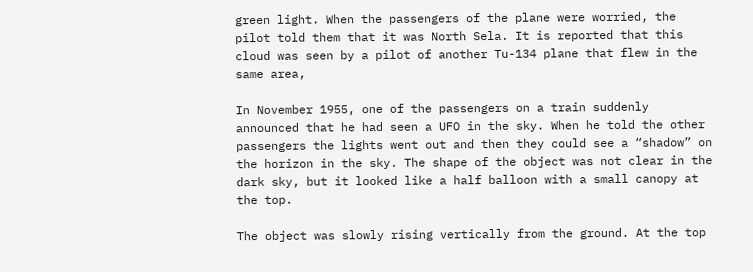green light. When the passengers of the plane were worried, the pilot told them that it was North Sela. It is reported that this cloud was seen by a pilot of another Tu-134 plane that flew in the same area,

In November 1955, one of the passengers on a train suddenly announced that he had seen a UFO in the sky. When he told the other passengers the lights went out and then they could see a “shadow” on the horizon in the sky. The shape of the object was not clear in the dark sky, but it looked like a half balloon with a small canopy at the top.

The object was slowly rising vertically from the ground. At the top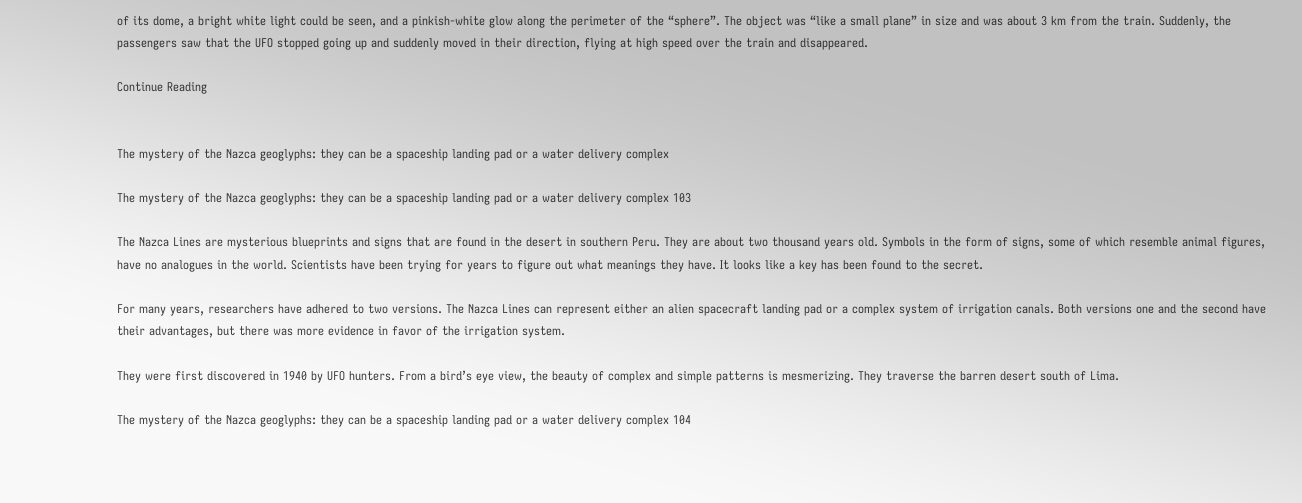of its dome, a bright white light could be seen, and a pinkish-white glow along the perimeter of the “sphere”. The object was “like a small plane” in size and was about 3 km from the train. Suddenly, the passengers saw that the UFO stopped going up and suddenly moved in their direction, flying at high speed over the train and disappeared.

Continue Reading


The mystery of the Nazca geoglyphs: they can be a spaceship landing pad or a water delivery complex

The mystery of the Nazca geoglyphs: they can be a spaceship landing pad or a water delivery complex 103

The Nazca Lines are mysterious blueprints and signs that are found in the desert in southern Peru. They are about two thousand years old. Symbols in the form of signs, some of which resemble animal figures, have no analogues in the world. Scientists have been trying for years to figure out what meanings they have. It looks like a key has been found to the secret.

For many years, researchers have adhered to two versions. The Nazca Lines can represent either an alien spacecraft landing pad or a complex system of irrigation canals. Both versions one and the second have their advantages, but there was more evidence in favor of the irrigation system.

They were first discovered in 1940 by UFO hunters. From a bird’s eye view, the beauty of complex and simple patterns is mesmerizing. They traverse the barren desert south of Lima.

The mystery of the Nazca geoglyphs: they can be a spaceship landing pad or a water delivery complex 104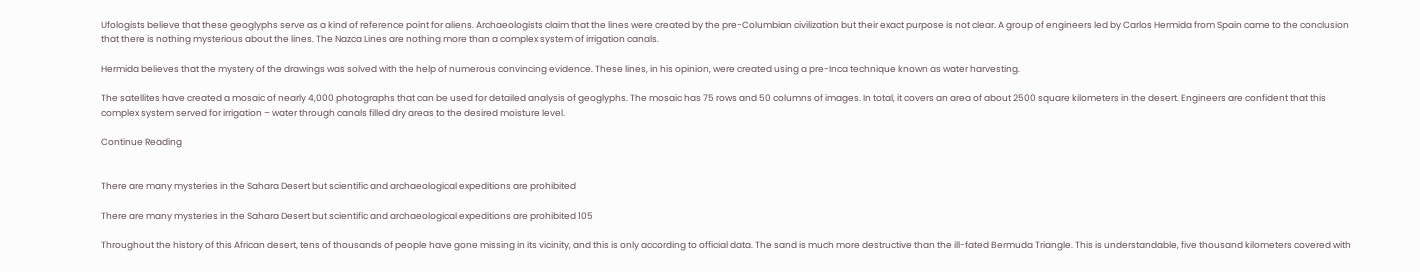Ufologists believe that these geoglyphs serve as a kind of reference point for aliens. Archaeologists claim that the lines were created by the pre-Columbian civilization but their exact purpose is not clear. A group of engineers led by Carlos Hermida from Spain came to the conclusion that there is nothing mysterious about the lines. The Nazca Lines are nothing more than a complex system of irrigation canals.

Hermida believes that the mystery of the drawings was solved with the help of numerous convincing evidence. These lines, in his opinion, were created using a pre-Inca technique known as water harvesting.

The satellites have created a mosaic of nearly 4,000 photographs that can be used for detailed analysis of geoglyphs. The mosaic has 75 rows and 50 columns of images. In total, it covers an area of about 2500 square kilometers in the desert. Engineers are confident that this complex system served for irrigation – water through canals filled dry areas to the desired moisture level.

Continue Reading


There are many mysteries in the Sahara Desert but scientific and archaeological expeditions are prohibited

There are many mysteries in the Sahara Desert but scientific and archaeological expeditions are prohibited 105

Throughout the history of this African desert, tens of thousands of people have gone missing in its vicinity, and this is only according to official data. The sand is much more destructive than the ill-fated Bermuda Triangle. This is understandable, five thousand kilometers covered with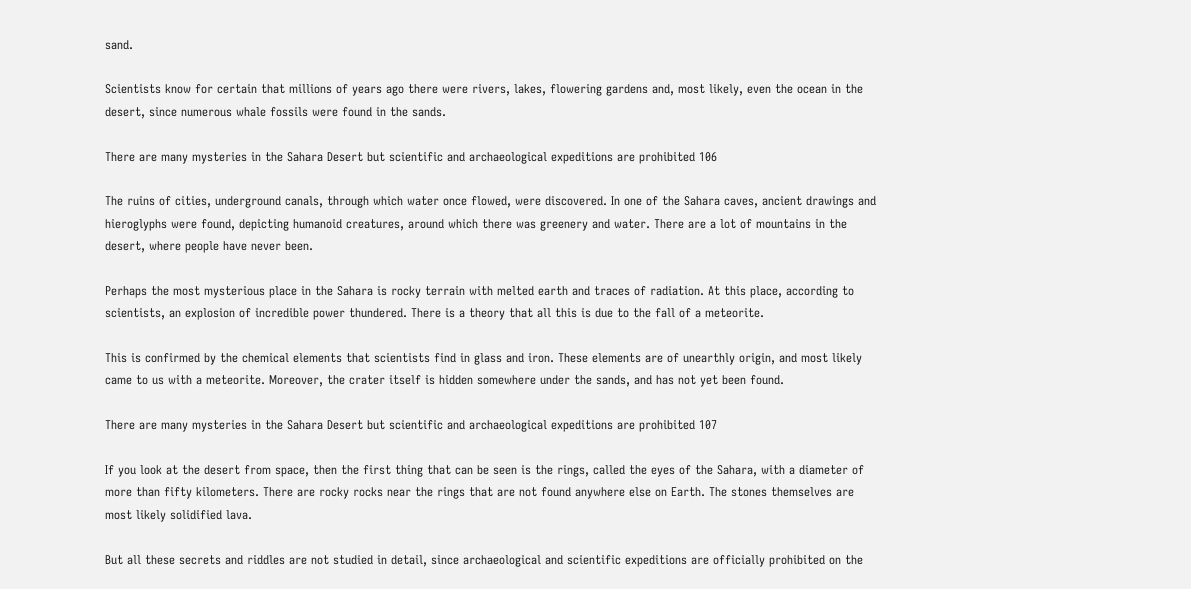sand.

Scientists know for certain that millions of years ago there were rivers, lakes, flowering gardens and, most likely, even the ocean in the desert, since numerous whale fossils were found in the sands.

There are many mysteries in the Sahara Desert but scientific and archaeological expeditions are prohibited 106

The ruins of cities, underground canals, through which water once flowed, were discovered. In one of the Sahara caves, ancient drawings and hieroglyphs were found, depicting humanoid creatures, around which there was greenery and water. There are a lot of mountains in the desert, where people have never been.

Perhaps the most mysterious place in the Sahara is rocky terrain with melted earth and traces of radiation. At this place, according to scientists, an explosion of incredible power thundered. There is a theory that all this is due to the fall of a meteorite.

This is confirmed by the chemical elements that scientists find in glass and iron. These elements are of unearthly origin, and most likely came to us with a meteorite. Moreover, the crater itself is hidden somewhere under the sands, and has not yet been found.

There are many mysteries in the Sahara Desert but scientific and archaeological expeditions are prohibited 107

If you look at the desert from space, then the first thing that can be seen is the rings, called the eyes of the Sahara, with a diameter of more than fifty kilometers. There are rocky rocks near the rings that are not found anywhere else on Earth. The stones themselves are most likely solidified lava.

But all these secrets and riddles are not studied in detail, since archaeological and scientific expeditions are officially prohibited on the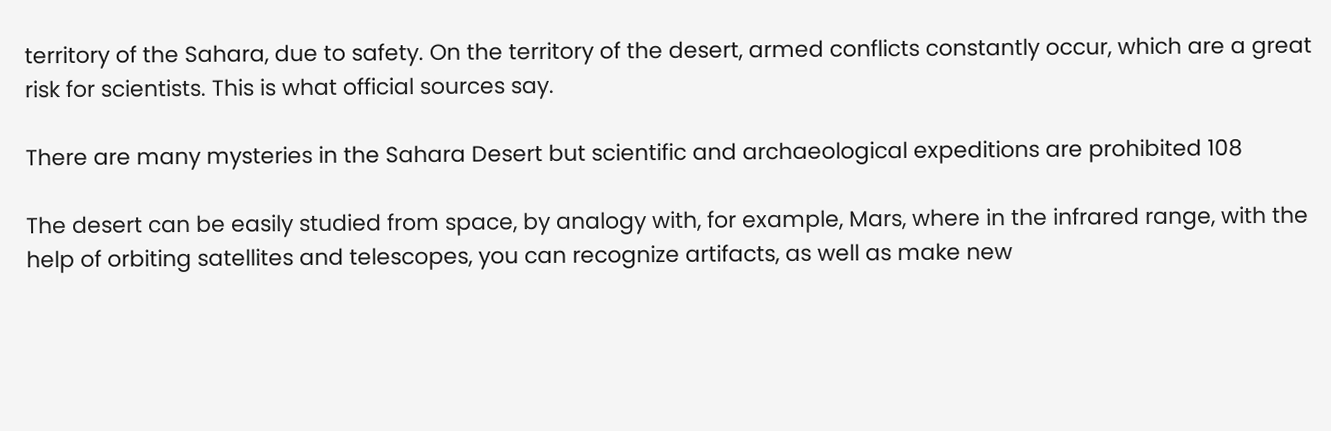territory of the Sahara, due to safety. On the territory of the desert, armed conflicts constantly occur, which are a great risk for scientists. This is what official sources say.

There are many mysteries in the Sahara Desert but scientific and archaeological expeditions are prohibited 108

The desert can be easily studied from space, by analogy with, for example, Mars, where in the infrared range, with the help of orbiting satellites and telescopes, you can recognize artifacts, as well as make new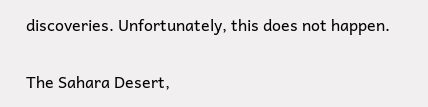discoveries. Unfortunately, this does not happen.

The Sahara Desert,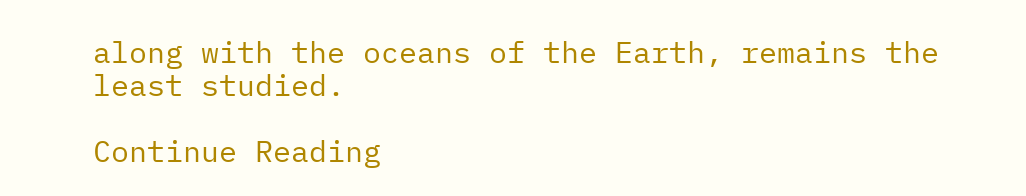along with the oceans of the Earth, remains the least studied.

Continue Reading